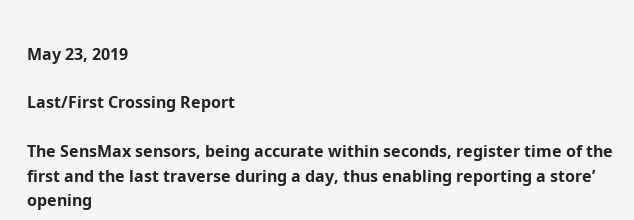May 23, 2019

Last/First Crossing Report

The SensMax sensors, being accurate within seconds, register time of the first and the last traverse during a day, thus enabling reporting a store’ opening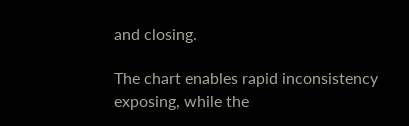and closing.

The chart enables rapid inconsistency exposing, while the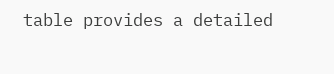table provides a detailed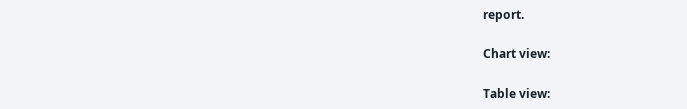report.

Chart view:

Table view: